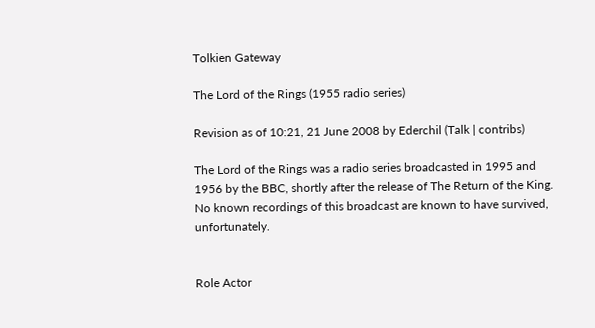Tolkien Gateway

The Lord of the Rings (1955 radio series)

Revision as of 10:21, 21 June 2008 by Ederchil (Talk | contribs)

The Lord of the Rings was a radio series broadcasted in 1995 and 1956 by the BBC, shortly after the release of The Return of the King. No known recordings of this broadcast are known to have survived, unfortunately.


Role Actor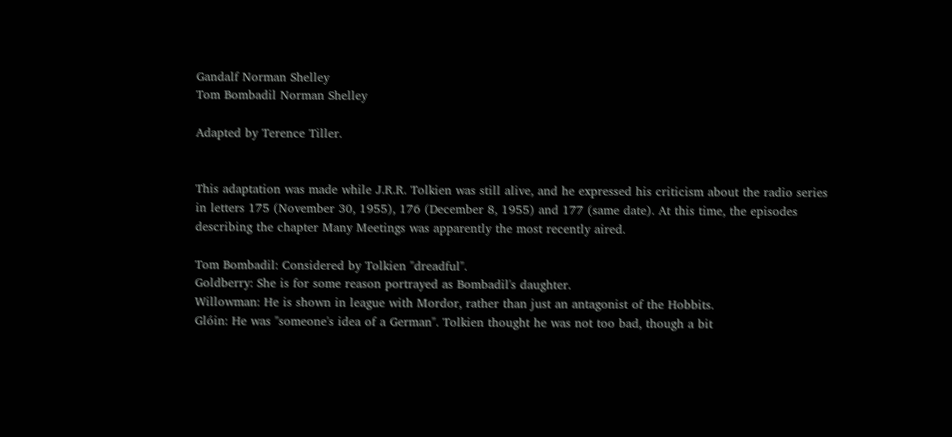Gandalf Norman Shelley
Tom Bombadil Norman Shelley

Adapted by Terence Tiller.


This adaptation was made while J.R.R. Tolkien was still alive, and he expressed his criticism about the radio series in letters 175 (November 30, 1955), 176 (December 8, 1955) and 177 (same date). At this time, the episodes describing the chapter Many Meetings was apparently the most recently aired.

Tom Bombadil: Considered by Tolkien "dreadful".
Goldberry: She is for some reason portrayed as Bombadil's daughter.
Willowman: He is shown in league with Mordor, rather than just an antagonist of the Hobbits.
Glóin: He was "someone's idea of a German". Tolkien thought he was not too bad, though a bit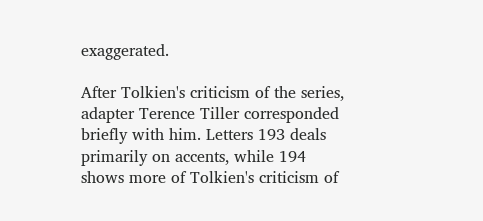exaggerated.

After Tolkien's criticism of the series, adapter Terence Tiller corresponded briefly with him. Letters 193 deals primarily on accents, while 194 shows more of Tolkien's criticism of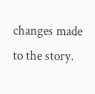changes made to the story.